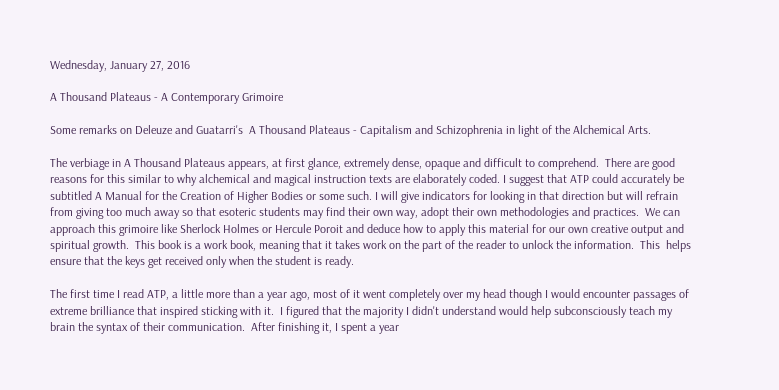Wednesday, January 27, 2016

A Thousand Plateaus - A Contemporary Grimoire

Some remarks on Deleuze and Guatarri's  A Thousand Plateaus - Capitalism and Schizophrenia in light of the Alchemical Arts.

The verbiage in A Thousand Plateaus appears, at first glance, extremely dense, opaque and difficult to comprehend.  There are good reasons for this similar to why alchemical and magical instruction texts are elaborately coded. I suggest that ATP could accurately be subtitled A Manual for the Creation of Higher Bodies or some such. I will give indicators for looking in that direction but will refrain from giving too much away so that esoteric students may find their own way, adopt their own methodologies and practices.  We can approach this grimoire like Sherlock Holmes or Hercule Poroit and deduce how to apply this material for our own creative output and spiritual growth.  This book is a work book, meaning that it takes work on the part of the reader to unlock the information.  This  helps ensure that the keys get received only when the student is ready.

The first time I read ATP, a little more than a year ago, most of it went completely over my head though I would encounter passages of extreme brilliance that inspired sticking with it.  I figured that the majority I didn't understand would help subconsciously teach my brain the syntax of their communication.  After finishing it, I spent a year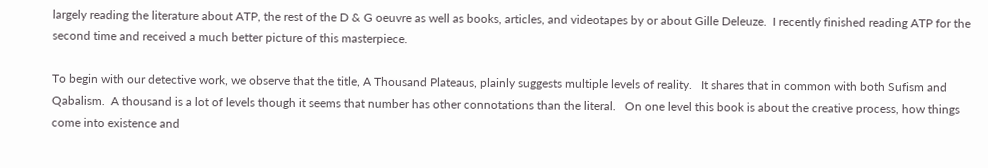largely reading the literature about ATP, the rest of the D & G oeuvre as well as books, articles, and videotapes by or about Gille Deleuze.  I recently finished reading ATP for the second time and received a much better picture of this masterpiece.

To begin with our detective work, we observe that the title, A Thousand Plateaus, plainly suggests multiple levels of reality.   It shares that in common with both Sufism and Qabalism.  A thousand is a lot of levels though it seems that number has other connotations than the literal.   On one level this book is about the creative process, how things come into existence and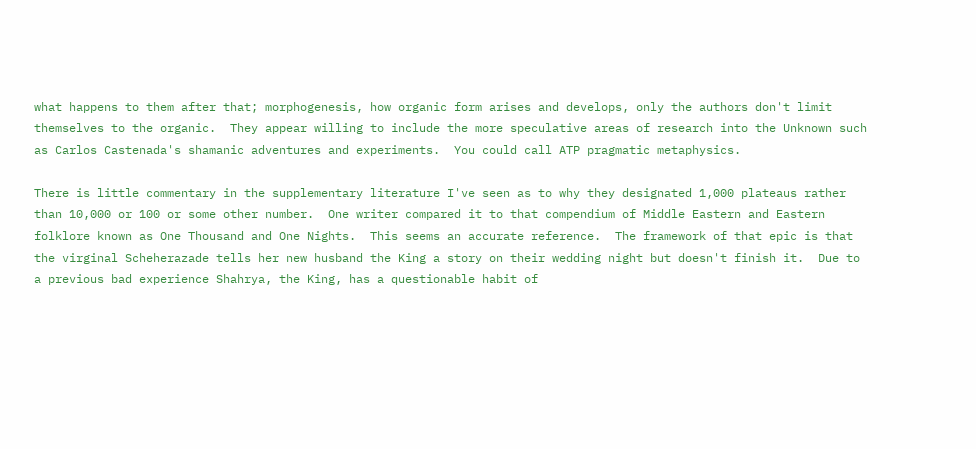what happens to them after that; morphogenesis, how organic form arises and develops, only the authors don't limit themselves to the organic.  They appear willing to include the more speculative areas of research into the Unknown such as Carlos Castenada's shamanic adventures and experiments.  You could call ATP pragmatic metaphysics.

There is little commentary in the supplementary literature I've seen as to why they designated 1,000 plateaus rather than 10,000 or 100 or some other number.  One writer compared it to that compendium of Middle Eastern and Eastern folklore known as One Thousand and One Nights.  This seems an accurate reference.  The framework of that epic is that the virginal Scheherazade tells her new husband the King a story on their wedding night but doesn't finish it.  Due to a previous bad experience Shahrya, the King, has a questionable habit of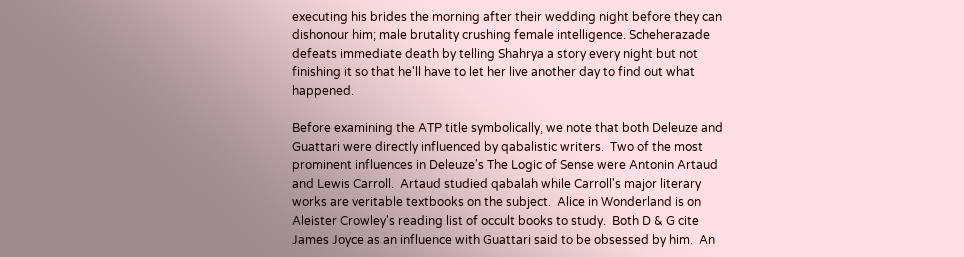executing his brides the morning after their wedding night before they can dishonour him; male brutality crushing female intelligence. Scheherazade defeats immediate death by telling Shahrya a story every night but not finishing it so that he'll have to let her live another day to find out what happened.

Before examining the ATP title symbolically, we note that both Deleuze and Guattari were directly influenced by qabalistic writers.  Two of the most prominent influences in Deleuze's The Logic of Sense were Antonin Artaud and Lewis Carroll.  Artaud studied qabalah while Carroll's major literary works are veritable textbooks on the subject.  Alice in Wonderland is on Aleister Crowley's reading list of occult books to study.  Both D & G cite James Joyce as an influence with Guattari said to be obsessed by him.  An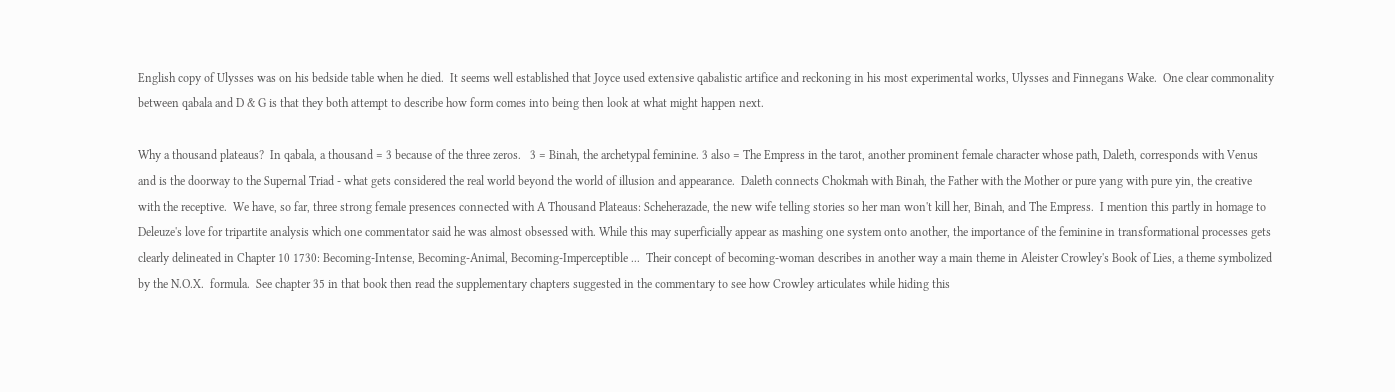English copy of Ulysses was on his bedside table when he died.  It seems well established that Joyce used extensive qabalistic artifice and reckoning in his most experimental works, Ulysses and Finnegans Wake.  One clear commonality between qabala and D & G is that they both attempt to describe how form comes into being then look at what might happen next.

Why a thousand plateaus?  In qabala, a thousand = 3 because of the three zeros.   3 = Binah, the archetypal feminine. 3 also = The Empress in the tarot, another prominent female character whose path, Daleth, corresponds with Venus and is the doorway to the Supernal Triad - what gets considered the real world beyond the world of illusion and appearance.  Daleth connects Chokmah with Binah, the Father with the Mother or pure yang with pure yin, the creative with the receptive.  We have, so far, three strong female presences connected with A Thousand Plateaus: Scheherazade, the new wife telling stories so her man won't kill her, Binah, and The Empress.  I mention this partly in homage to Deleuze's love for tripartite analysis which one commentator said he was almost obsessed with. While this may superficially appear as mashing one system onto another, the importance of the feminine in transformational processes gets clearly delineated in Chapter 10 1730: Becoming-Intense, Becoming-Animal, Becoming-Imperceptible ...  Their concept of becoming-woman describes in another way a main theme in Aleister Crowley's Book of Lies, a theme symbolized by the N.O.X.  formula.  See chapter 35 in that book then read the supplementary chapters suggested in the commentary to see how Crowley articulates while hiding this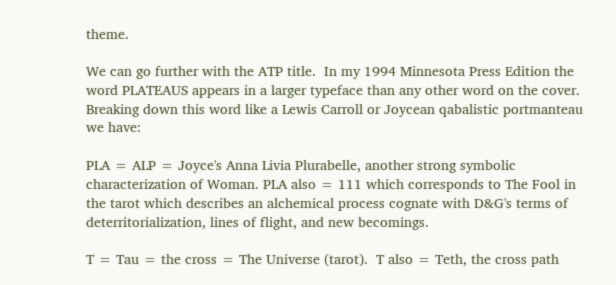theme.

We can go further with the ATP title.  In my 1994 Minnesota Press Edition the word PLATEAUS appears in a larger typeface than any other word on the cover.  Breaking down this word like a Lewis Carroll or Joycean qabalistic portmanteau we have:

PLA = ALP = Joyce's Anna Livia Plurabelle, another strong symbolic characterization of Woman. PLA also = 111 which corresponds to The Fool in the tarot which describes an alchemical process cognate with D&G's terms of deterritorialization, lines of flight, and new becomings.

T = Tau = the cross = The Universe (tarot).  T also = Teth, the cross path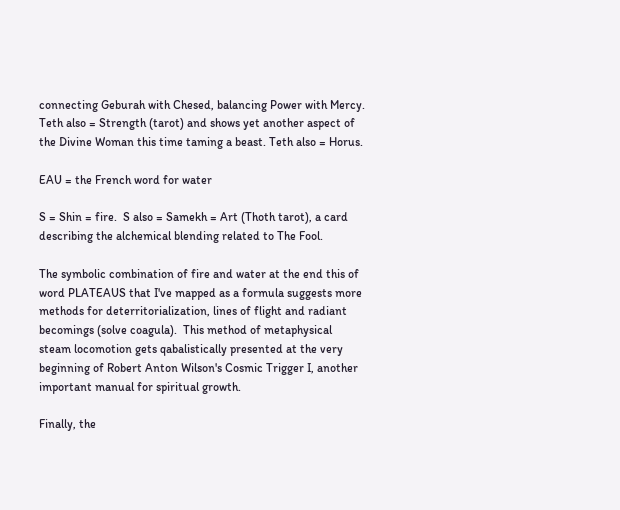connecting Geburah with Chesed, balancing Power with Mercy.  Teth also = Strength (tarot) and shows yet another aspect of the Divine Woman this time taming a beast. Teth also = Horus.

EAU = the French word for water

S = Shin = fire.  S also = Samekh = Art (Thoth tarot), a card describing the alchemical blending related to The Fool.

The symbolic combination of fire and water at the end this of word PLATEAUS that I've mapped as a formula suggests more methods for deterritorialization, lines of flight and radiant becomings (solve coagula).  This method of metaphysical steam locomotion gets qabalistically presented at the very beginning of Robert Anton Wilson's Cosmic Trigger I, another important manual for spiritual growth.

Finally, the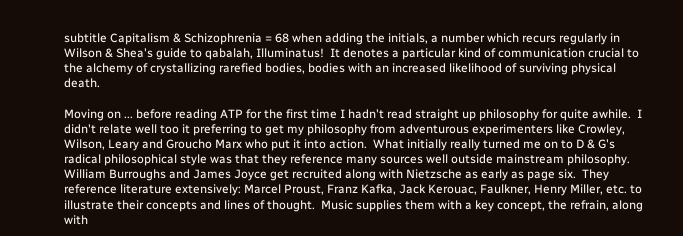subtitle Capitalism & Schizophrenia = 68 when adding the initials, a number which recurs regularly in Wilson & Shea's guide to qabalah, Illuminatus!  It denotes a particular kind of communication crucial to the alchemy of crystallizing rarefied bodies, bodies with an increased likelihood of surviving physical death.

Moving on ... before reading ATP for the first time I hadn't read straight up philosophy for quite awhile.  I didn't relate well too it preferring to get my philosophy from adventurous experimenters like Crowley, Wilson, Leary and Groucho Marx who put it into action.  What initially really turned me on to D & G's radical philosophical style was that they reference many sources well outside mainstream philosophy.  William Burroughs and James Joyce get recruited along with Nietzsche as early as page six.  They reference literature extensively: Marcel Proust, Franz Kafka, Jack Kerouac, Faulkner, Henry Miller, etc. to illustrate their concepts and lines of thought.  Music supplies them with a key concept, the refrain, along with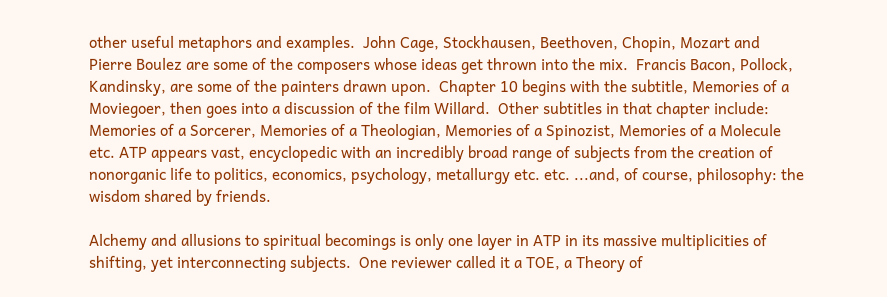other useful metaphors and examples.  John Cage, Stockhausen, Beethoven, Chopin, Mozart and Pierre Boulez are some of the composers whose ideas get thrown into the mix.  Francis Bacon, Pollock, Kandinsky, are some of the painters drawn upon.  Chapter 10 begins with the subtitle, Memories of a Moviegoer, then goes into a discussion of the film Willard.  Other subtitles in that chapter include: Memories of a Sorcerer, Memories of a Theologian, Memories of a Spinozist, Memories of a Molecule etc. ATP appears vast, encyclopedic with an incredibly broad range of subjects from the creation of nonorganic life to politics, economics, psychology, metallurgy etc. etc. ...and, of course, philosophy: the wisdom shared by friends.

Alchemy and allusions to spiritual becomings is only one layer in ATP in its massive multiplicities of shifting, yet interconnecting subjects.  One reviewer called it a TOE, a Theory of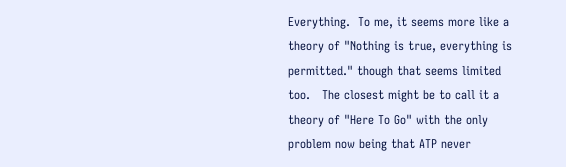Everything.  To me, it seems more like a theory of "Nothing is true, everything is permitted." though that seems limited too.   The closest might be to call it a theory of "Here To Go" with the only problem now being that ATP never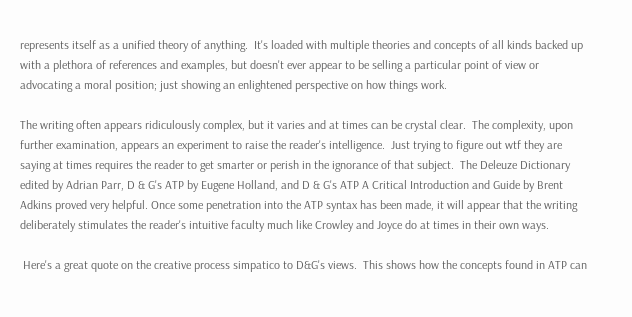represents itself as a unified theory of anything.  It's loaded with multiple theories and concepts of all kinds backed up with a plethora of references and examples, but doesn't ever appear to be selling a particular point of view or advocating a moral position; just showing an enlightened perspective on how things work.

The writing often appears ridiculously complex, but it varies and at times can be crystal clear.  The complexity, upon further examination, appears an experiment to raise the reader's intelligence.  Just trying to figure out wtf they are saying at times requires the reader to get smarter or perish in the ignorance of that subject.  The Deleuze Dictionary edited by Adrian Parr, D & G's ATP by Eugene Holland, and D & G's ATP A Critical Introduction and Guide by Brent Adkins proved very helpful. Once some penetration into the ATP syntax has been made, it will appear that the writing deliberately stimulates the reader's intuitive faculty much like Crowley and Joyce do at times in their own ways.

 Here's a great quote on the creative process simpatico to D&G's views.  This shows how the concepts found in ATP can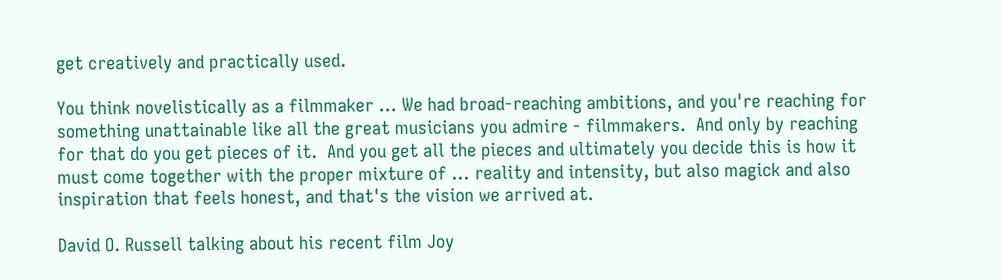get creatively and practically used.

You think novelistically as a filmmaker ... We had broad-reaching ambitions, and you're reaching for something unattainable like all the great musicians you admire - filmmakers.  And only by reaching for that do you get pieces of it.  And you get all the pieces and ultimately you decide this is how it must come together with the proper mixture of ... reality and intensity, but also magick and also inspiration that feels honest, and that's the vision we arrived at.

David O. Russell talking about his recent film Joy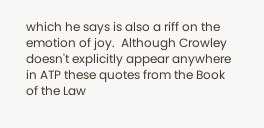which he says is also a riff on the emotion of joy.  Although Crowley doesn't explicitly appear anywhere in ATP these quotes from the Book of the Law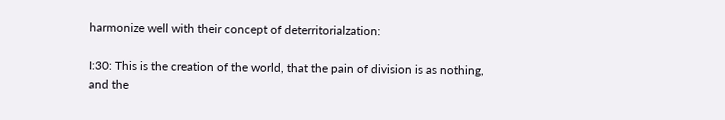harmonize well with their concept of deterritorialzation:

I:30: This is the creation of the world, that the pain of division is as nothing, and the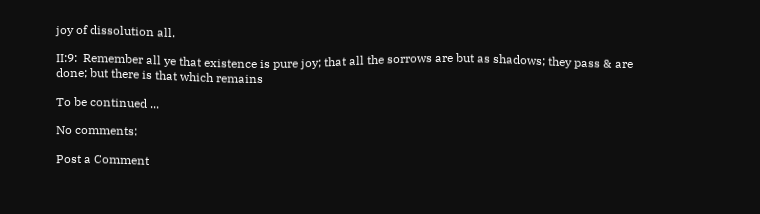joy of dissolution all.

II:9:  Remember all ye that existence is pure joy; that all the sorrows are but as shadows; they pass & are done; but there is that which remains

To be continued ...

No comments:

Post a Comment